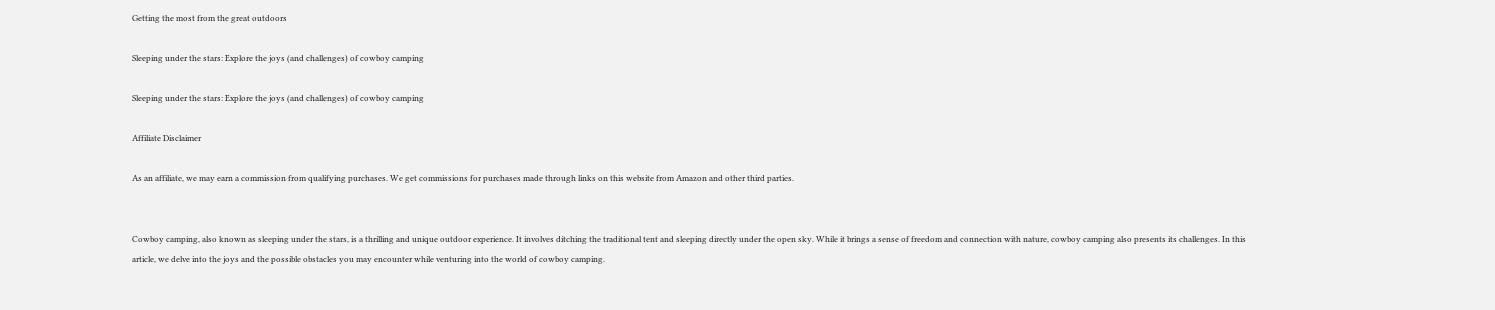Getting the most from the great outdoors

Sleeping under the stars: Explore the joys (and challenges) of cowboy camping

Sleeping under the stars: Explore the joys (and challenges) of cowboy camping

Affiliate Disclaimer

As an affiliate, we may earn a commission from qualifying purchases. We get commissions for purchases made through links on this website from Amazon and other third parties.


Cowboy camping, also known as sleeping under the stars, is a thrilling and unique outdoor experience. It involves ditching the traditional tent and sleeping directly under the open sky. While it brings a sense of freedom and connection with nature, cowboy camping also presents its challenges. In this article, we delve into the joys and the possible obstacles you may encounter while venturing into the world of cowboy camping.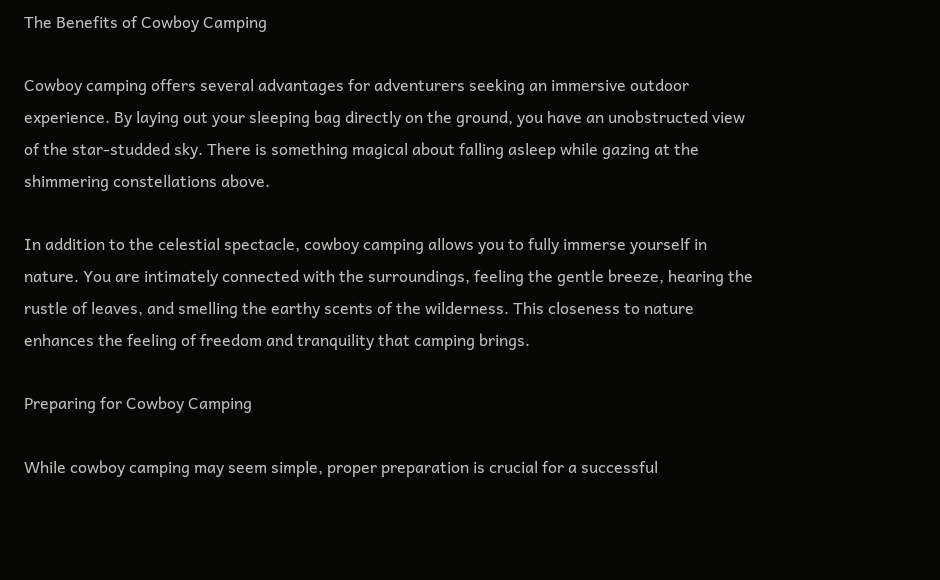The Benefits of Cowboy Camping

Cowboy camping offers several advantages for adventurers seeking an immersive outdoor experience. By laying out your sleeping bag directly on the ground, you have an unobstructed view of the star-studded sky. There is something magical about falling asleep while gazing at the shimmering constellations above.

In addition to the celestial spectacle, cowboy camping allows you to fully immerse yourself in nature. You are intimately connected with the surroundings, feeling the gentle breeze, hearing the rustle of leaves, and smelling the earthy scents of the wilderness. This closeness to nature enhances the feeling of freedom and tranquility that camping brings.

Preparing for Cowboy Camping

While cowboy camping may seem simple, proper preparation is crucial for a successful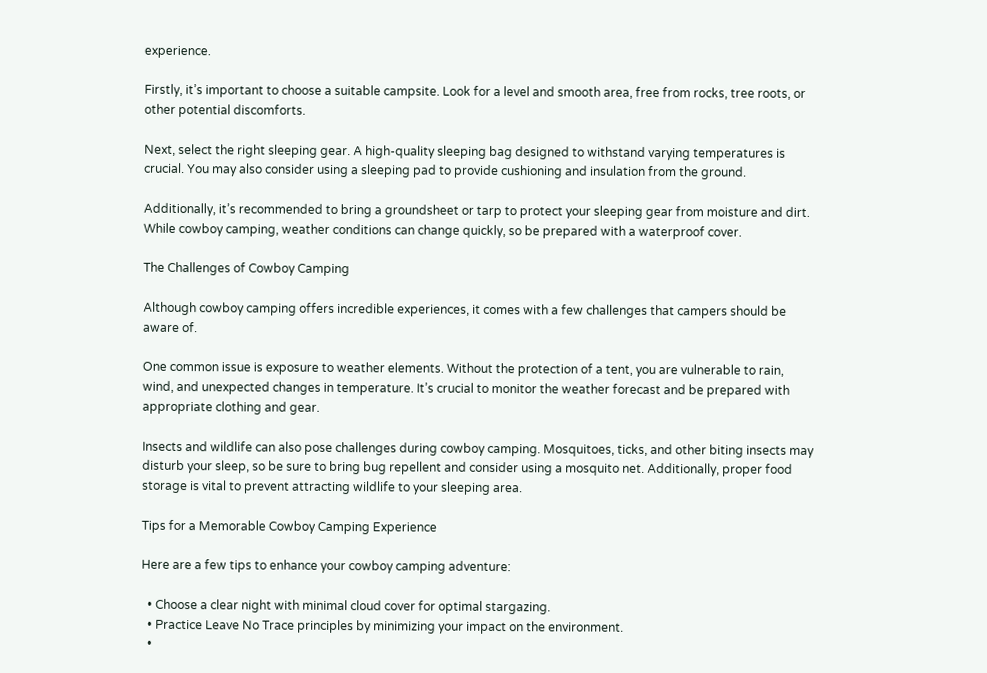experience.

Firstly, it’s important to choose a suitable campsite. Look for a level and smooth area, free from rocks, tree roots, or other potential discomforts.

Next, select the right sleeping gear. A high-quality sleeping bag designed to withstand varying temperatures is crucial. You may also consider using a sleeping pad to provide cushioning and insulation from the ground.

Additionally, it’s recommended to bring a groundsheet or tarp to protect your sleeping gear from moisture and dirt. While cowboy camping, weather conditions can change quickly, so be prepared with a waterproof cover.

The Challenges of Cowboy Camping

Although cowboy camping offers incredible experiences, it comes with a few challenges that campers should be aware of.

One common issue is exposure to weather elements. Without the protection of a tent, you are vulnerable to rain, wind, and unexpected changes in temperature. It’s crucial to monitor the weather forecast and be prepared with appropriate clothing and gear.

Insects and wildlife can also pose challenges during cowboy camping. Mosquitoes, ticks, and other biting insects may disturb your sleep, so be sure to bring bug repellent and consider using a mosquito net. Additionally, proper food storage is vital to prevent attracting wildlife to your sleeping area.

Tips for a Memorable Cowboy Camping Experience

Here are a few tips to enhance your cowboy camping adventure:

  • Choose a clear night with minimal cloud cover for optimal stargazing.
  • Practice Leave No Trace principles by minimizing your impact on the environment.
  •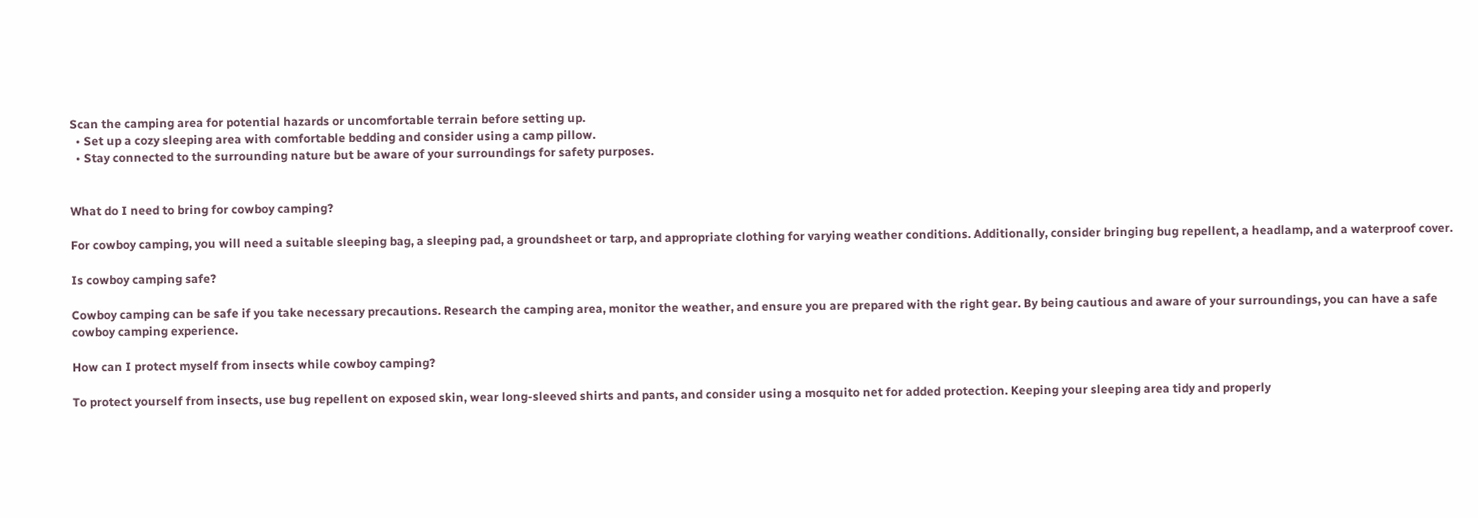Scan the camping area for potential hazards or uncomfortable terrain before setting up.
  • Set up a cozy sleeping area with comfortable bedding and consider using a camp pillow.
  • Stay connected to the surrounding nature but be aware of your surroundings for safety purposes.


What do I need to bring for cowboy camping?

For cowboy camping, you will need a suitable sleeping bag, a sleeping pad, a groundsheet or tarp, and appropriate clothing for varying weather conditions. Additionally, consider bringing bug repellent, a headlamp, and a waterproof cover.

Is cowboy camping safe?

Cowboy camping can be safe if you take necessary precautions. Research the camping area, monitor the weather, and ensure you are prepared with the right gear. By being cautious and aware of your surroundings, you can have a safe cowboy camping experience.

How can I protect myself from insects while cowboy camping?

To protect yourself from insects, use bug repellent on exposed skin, wear long-sleeved shirts and pants, and consider using a mosquito net for added protection. Keeping your sleeping area tidy and properly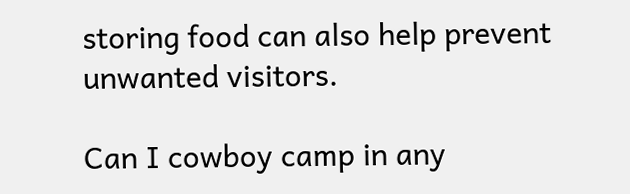storing food can also help prevent unwanted visitors.

Can I cowboy camp in any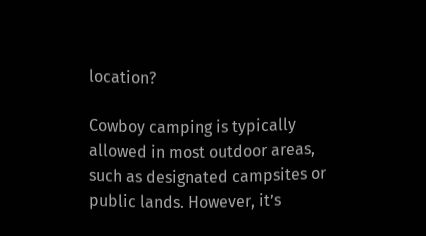location?

Cowboy camping is typically allowed in most outdoor areas, such as designated campsites or public lands. However, it’s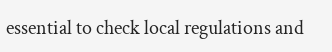essential to check local regulations and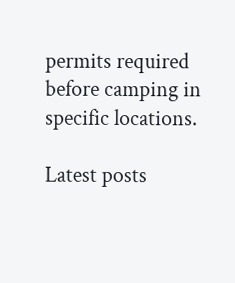permits required before camping in specific locations.

Latest posts